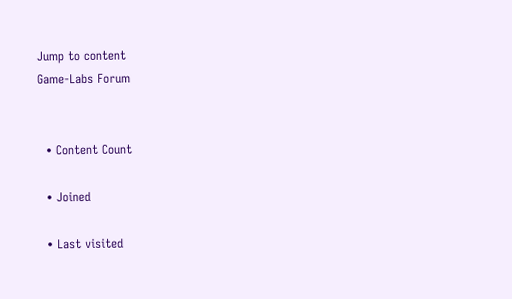Jump to content
Game-Labs Forum


  • Content Count

  • Joined

  • Last visited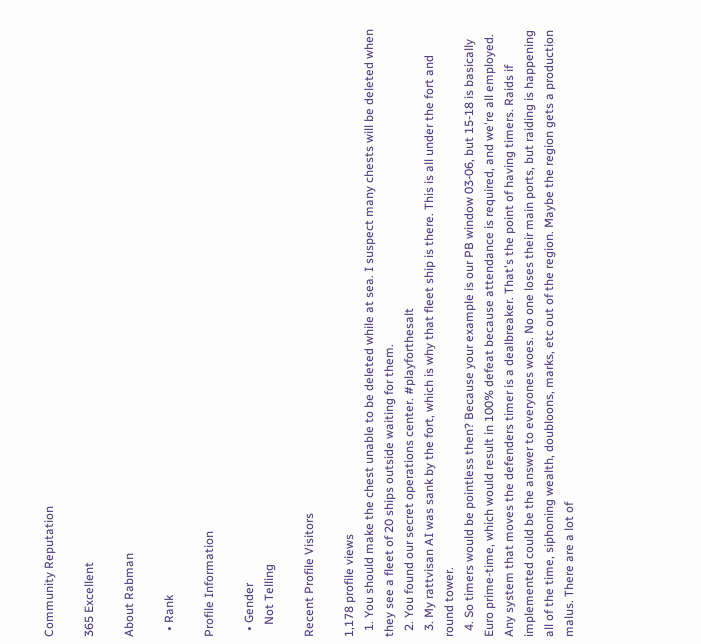Community Reputation

365 Excellent

About Rabman

  • Rank

Profile Information

  • Gender
    Not Telling

Recent Profile Visitors

1,178 profile views
  1. You should make the chest unable to be deleted while at sea. I suspect many chests will be deleted when they see a fleet of 20 ships outside waiting for them.
  2. You found our secret operations center. #playforthesalt
  3. My rattvisan AI was sank by the fort, which is why that fleet ship is there. This is all under the fort and round tower.
  4. So timers would be pointless then? Because your example is our PB window 03-06, but 15-18 is basically Euro prime-time, which would result in 100% defeat because attendance is required, and we're all employed. Any system that moves the defenders timer is a dealbreaker. That's the point of having timers. Raids if implemented could be the answer to everyones woes. No one loses their main ports, but raiding is happening all of the time, siphoning wealth, doubloons, marks, etc out of the region. Maybe the region gets a production malus. There are a lot of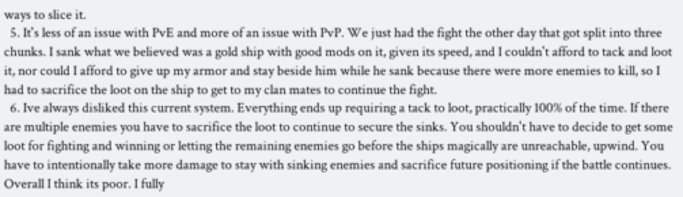ways to slice it.
  5. It's less of an issue with PvE and more of an issue with PvP. We just had the fight the other day that got split into three chunks. I sank what we believed was a gold ship with good mods on it, given its speed, and I couldn't afford to tack and loot it, nor could I afford to give up my armor and stay beside him while he sank because there were more enemies to kill, so I had to sacrifice the loot on the ship to get to my clan mates to continue the fight.
  6. Ive always disliked this current system. Everything ends up requiring a tack to loot, practically 100% of the time. If there are multiple enemies you have to sacrifice the loot to continue to secure the sinks. You shouldn't have to decide to get some loot for fighting and winning or letting the remaining enemies go before the ships magically are unreachable, upwind. You have to intentionally take more damage to stay with sinking enemies and sacrifice future positioning if the battle continues. Overall I think its poor. I fully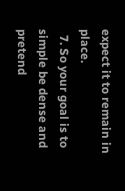expect it to remain in place.
  7. So your goal is to simple be dense and pretend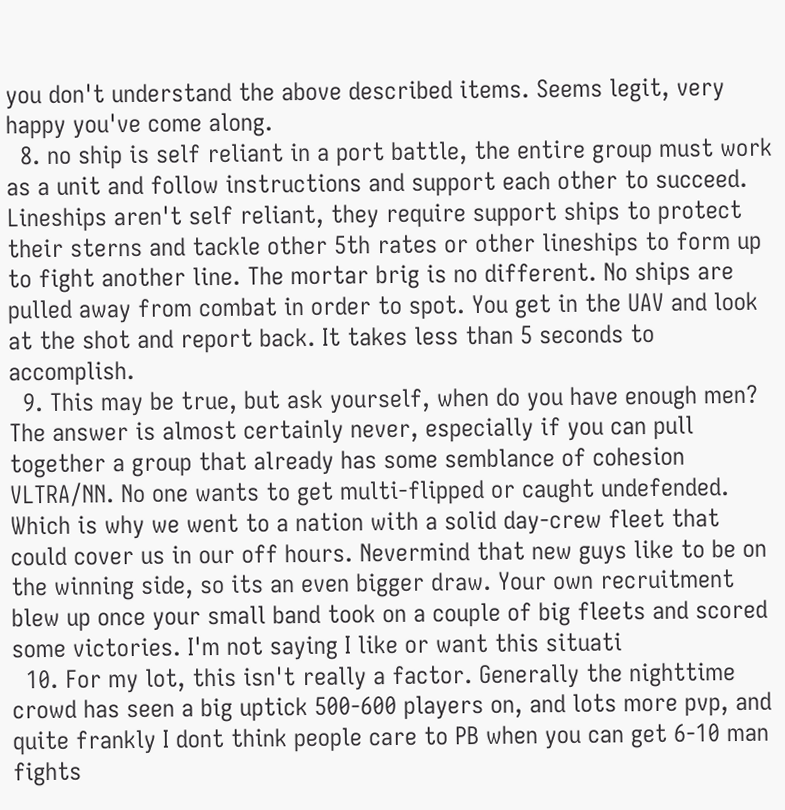you don't understand the above described items. Seems legit, very happy you've come along.
  8. no ship is self reliant in a port battle, the entire group must work as a unit and follow instructions and support each other to succeed. Lineships aren't self reliant, they require support ships to protect their sterns and tackle other 5th rates or other lineships to form up to fight another line. The mortar brig is no different. No ships are pulled away from combat in order to spot. You get in the UAV and look at the shot and report back. It takes less than 5 seconds to accomplish.
  9. This may be true, but ask yourself, when do you have enough men? The answer is almost certainly never, especially if you can pull together a group that already has some semblance of cohesion VLTRA/NN. No one wants to get multi-flipped or caught undefended. Which is why we went to a nation with a solid day-crew fleet that could cover us in our off hours. Nevermind that new guys like to be on the winning side, so its an even bigger draw. Your own recruitment blew up once your small band took on a couple of big fleets and scored some victories. I'm not saying I like or want this situati
  10. For my lot, this isn't really a factor. Generally the nighttime crowd has seen a big uptick 500-600 players on, and lots more pvp, and quite frankly I dont think people care to PB when you can get 6-10 man fights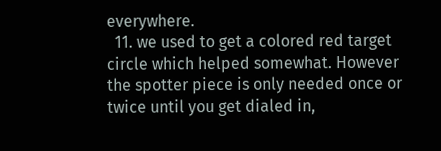everywhere.
  11. we used to get a colored red target circle which helped somewhat. However the spotter piece is only needed once or twice until you get dialed in,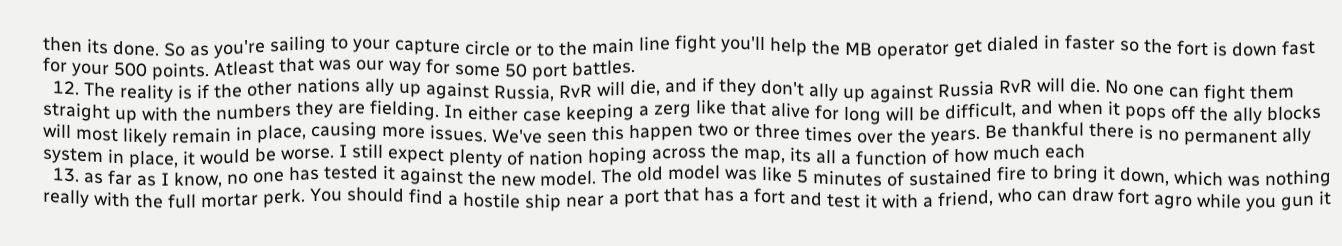then its done. So as you're sailing to your capture circle or to the main line fight you'll help the MB operator get dialed in faster so the fort is down fast for your 500 points. Atleast that was our way for some 50 port battles.
  12. The reality is if the other nations ally up against Russia, RvR will die, and if they don't ally up against Russia RvR will die. No one can fight them straight up with the numbers they are fielding. In either case keeping a zerg like that alive for long will be difficult, and when it pops off the ally blocks will most likely remain in place, causing more issues. We've seen this happen two or three times over the years. Be thankful there is no permanent ally system in place, it would be worse. I still expect plenty of nation hoping across the map, its all a function of how much each
  13. as far as I know, no one has tested it against the new model. The old model was like 5 minutes of sustained fire to bring it down, which was nothing really with the full mortar perk. You should find a hostile ship near a port that has a fort and test it with a friend, who can draw fort agro while you gun it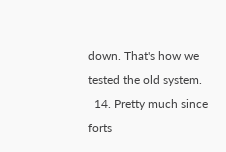down. That's how we tested the old system.
  14. Pretty much since forts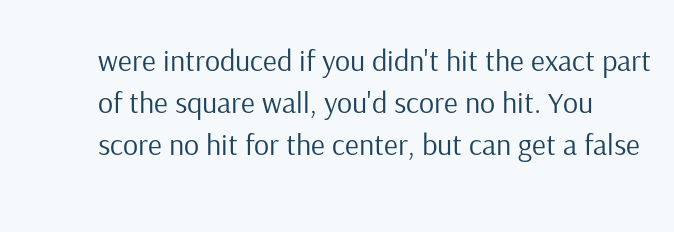were introduced if you didn't hit the exact part of the square wall, you'd score no hit. You score no hit for the center, but can get a false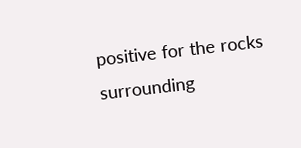positive for the rocks surrounding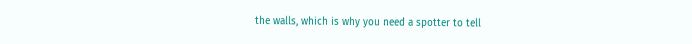the walls, which is why you need a spotter to tell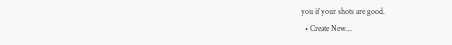you if your shots are good.
  • Create New...